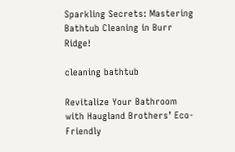Sparkling Secrets: Mastering Bathtub Cleaning in Burr Ridge!

cleaning bathtub

Revitalize Your Bathroom with Haugland Brothers’ Eco-Friendly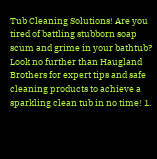Tub Cleaning Solutions! Are you tired of battling stubborn soap scum and grime in your bathtub? Look no further than Haugland Brothers for expert tips and safe cleaning products to achieve a sparkling clean tub in no time! 1.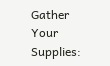Gather Your Supplies: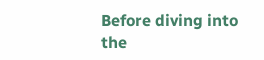Before diving into the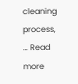cleaning process, … Read more